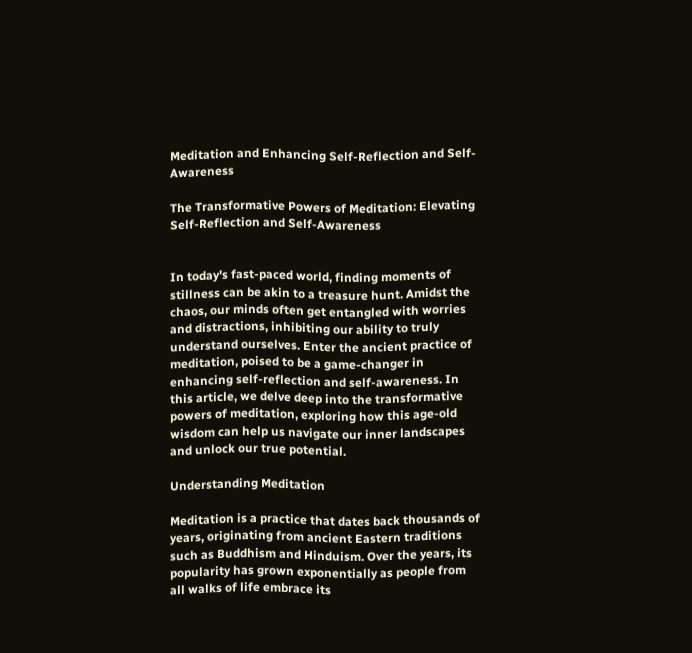Meditation and Enhancing Self-Reflection and Self-Awareness

The Transformative Powers of Meditation: Elevating Self-Reflection and Self-Awareness


In today's fast-paced world, finding moments of stillness can be akin to a treasure hunt. Amidst the chaos, our minds often get entangled with worries and distractions, inhibiting our ability to truly understand ourselves. Enter the ancient practice of meditation, poised to be a game-changer in enhancing self-reflection and self-awareness. In this article, we delve deep into the transformative powers of meditation, exploring how this age-old wisdom can help us navigate our inner landscapes and unlock our true potential.

Understanding Meditation

Meditation is a practice that dates back thousands of years, originating from ancient Eastern traditions such as Buddhism and Hinduism. Over the years, its popularity has grown exponentially as people from all walks of life embrace its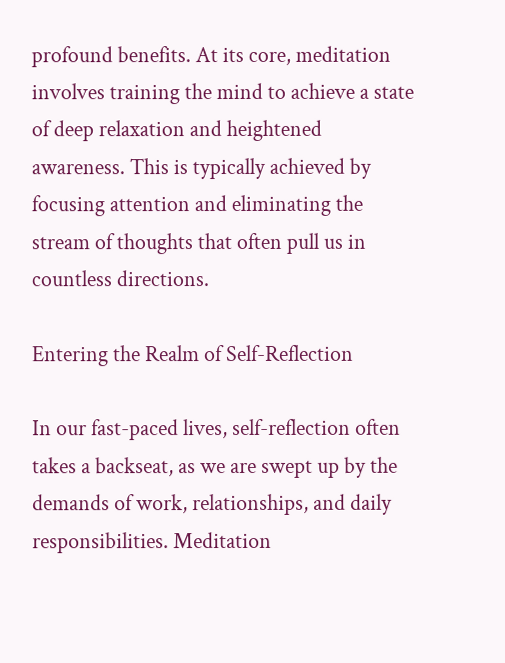profound benefits. At its core, meditation involves training the mind to achieve a state of deep relaxation and heightened awareness. This is typically achieved by focusing attention and eliminating the stream of thoughts that often pull us in countless directions.

Entering the Realm of Self-Reflection

In our fast-paced lives, self-reflection often takes a backseat, as we are swept up by the demands of work, relationships, and daily responsibilities. Meditation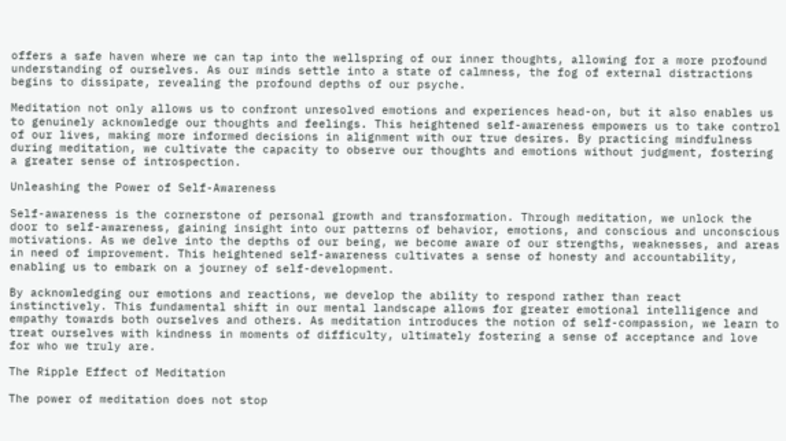offers a safe haven where we can tap into the wellspring of our inner thoughts, allowing for a more profound understanding of ourselves. As our minds settle into a state of calmness, the fog of external distractions begins to dissipate, revealing the profound depths of our psyche.

Meditation not only allows us to confront unresolved emotions and experiences head-on, but it also enables us to genuinely acknowledge our thoughts and feelings. This heightened self-awareness empowers us to take control of our lives, making more informed decisions in alignment with our true desires. By practicing mindfulness during meditation, we cultivate the capacity to observe our thoughts and emotions without judgment, fostering a greater sense of introspection.

Unleashing the Power of Self-Awareness

Self-awareness is the cornerstone of personal growth and transformation. Through meditation, we unlock the door to self-awareness, gaining insight into our patterns of behavior, emotions, and conscious and unconscious motivations. As we delve into the depths of our being, we become aware of our strengths, weaknesses, and areas in need of improvement. This heightened self-awareness cultivates a sense of honesty and accountability, enabling us to embark on a journey of self-development.

By acknowledging our emotions and reactions, we develop the ability to respond rather than react instinctively. This fundamental shift in our mental landscape allows for greater emotional intelligence and empathy towards both ourselves and others. As meditation introduces the notion of self-compassion, we learn to treat ourselves with kindness in moments of difficulty, ultimately fostering a sense of acceptance and love for who we truly are.

The Ripple Effect of Meditation

The power of meditation does not stop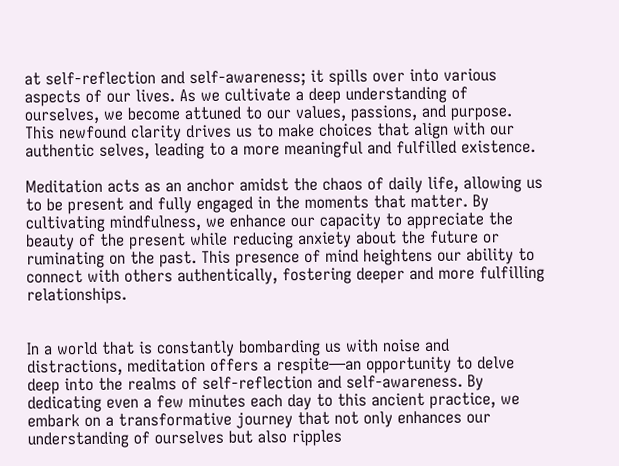at self-reflection and self-awareness; it spills over into various aspects of our lives. As we cultivate a deep understanding of ourselves, we become attuned to our values, passions, and purpose. This newfound clarity drives us to make choices that align with our authentic selves, leading to a more meaningful and fulfilled existence.

Meditation acts as an anchor amidst the chaos of daily life, allowing us to be present and fully engaged in the moments that matter. By cultivating mindfulness, we enhance our capacity to appreciate the beauty of the present while reducing anxiety about the future or ruminating on the past. This presence of mind heightens our ability to connect with others authentically, fostering deeper and more fulfilling relationships.


In a world that is constantly bombarding us with noise and distractions, meditation offers a respite—an opportunity to delve deep into the realms of self-reflection and self-awareness. By dedicating even a few minutes each day to this ancient practice, we embark on a transformative journey that not only enhances our understanding of ourselves but also ripples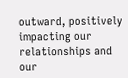outward, positively impacting our relationships and our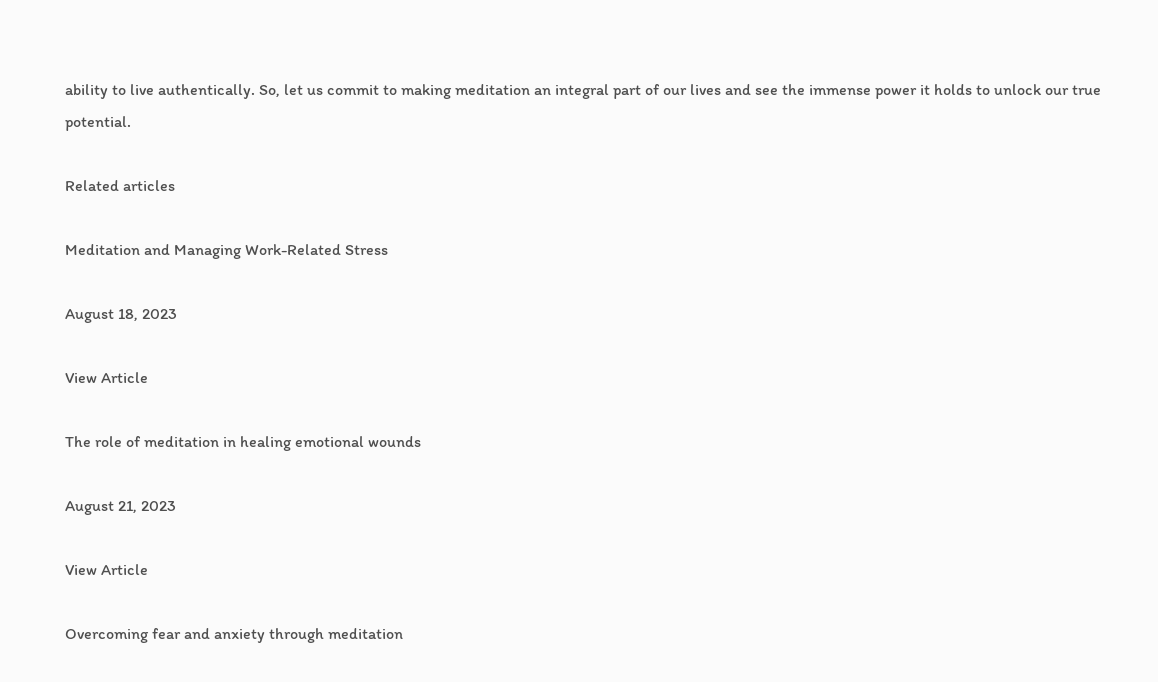ability to live authentically. So, let us commit to making meditation an integral part of our lives and see the immense power it holds to unlock our true potential.

Related articles

Meditation and Managing Work-Related Stress

August 18, 2023

View Article

The role of meditation in healing emotional wounds

August 21, 2023

View Article

Overcoming fear and anxiety through meditation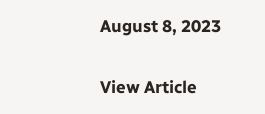August 8, 2023

View Article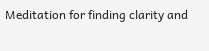Meditation for finding clarity and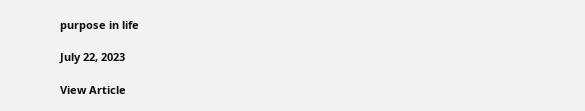purpose in life

July 22, 2023

View Article